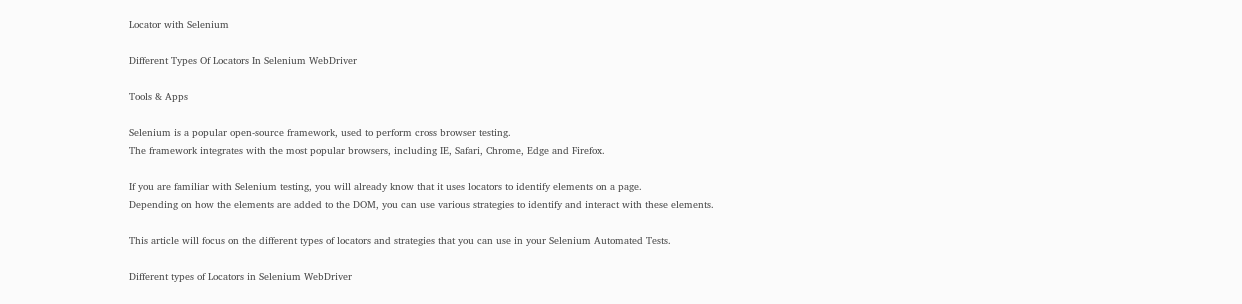Locator with Selenium

Different Types Of Locators In Selenium WebDriver

Tools & Apps

Selenium is a popular open-source framework, used to perform cross browser testing.
The framework integrates with the most popular browsers, including IE, Safari, Chrome, Edge and Firefox.

If you are familiar with Selenium testing, you will already know that it uses locators to identify elements on a page.
Depending on how the elements are added to the DOM, you can use various strategies to identify and interact with these elements.

This article will focus on the different types of locators and strategies that you can use in your Selenium Automated Tests.

Different types of Locators in Selenium WebDriver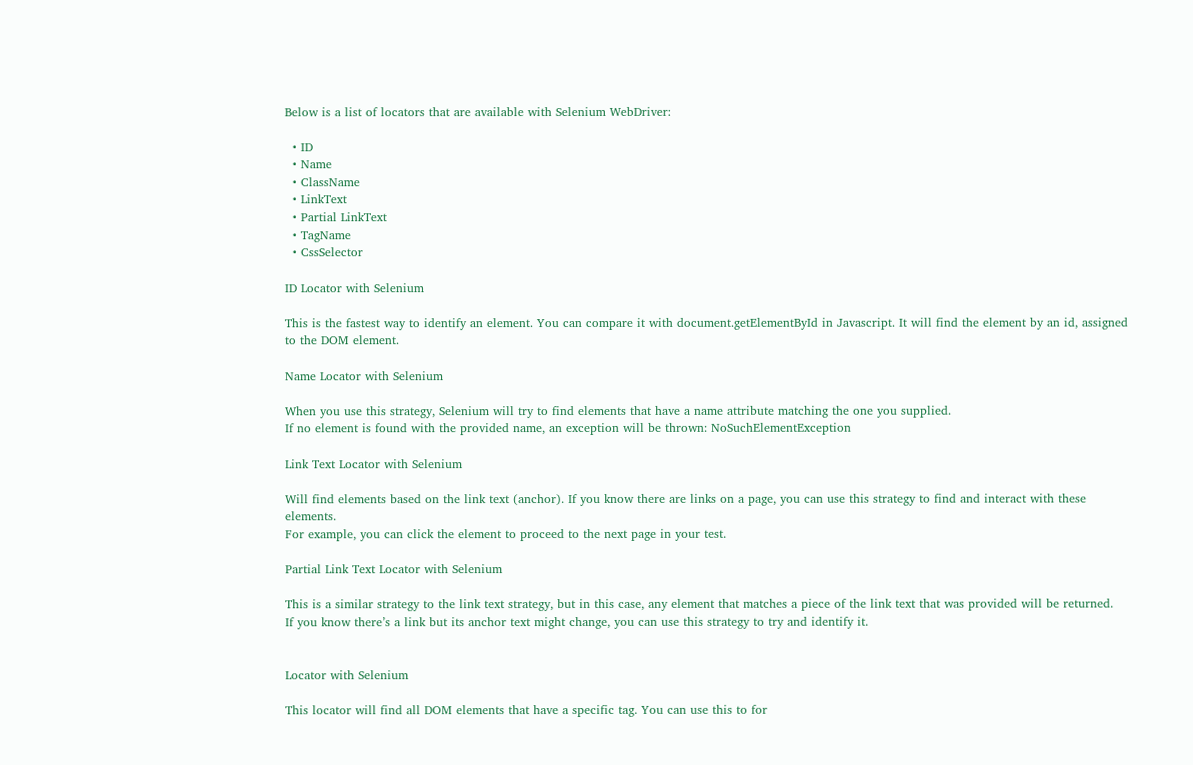Below is a list of locators that are available with Selenium WebDriver:

  • ID
  • Name
  • ClassName
  • LinkText
  • Partial LinkText
  • TagName
  • CssSelector

ID Locator with Selenium

This is the fastest way to identify an element. You can compare it with document.getElementById in Javascript. It will find the element by an id, assigned to the DOM element.

Name Locator with Selenium

When you use this strategy, Selenium will try to find elements that have a name attribute matching the one you supplied.
If no element is found with the provided name, an exception will be thrown: NoSuchElementException

Link Text Locator with Selenium

Will find elements based on the link text (anchor). If you know there are links on a page, you can use this strategy to find and interact with these elements.
For example, you can click the element to proceed to the next page in your test.

Partial Link Text Locator with Selenium

This is a similar strategy to the link text strategy, but in this case, any element that matches a piece of the link text that was provided will be returned.
If you know there’s a link but its anchor text might change, you can use this strategy to try and identify it.


Locator with Selenium

This locator will find all DOM elements that have a specific tag. You can use this to for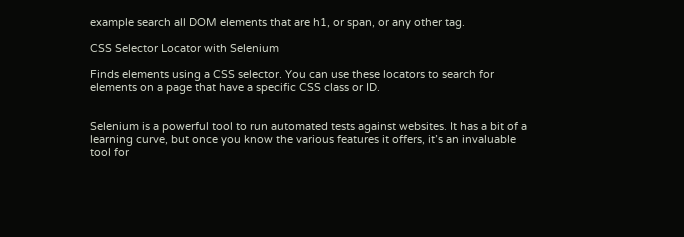example search all DOM elements that are h1, or span, or any other tag.

CSS Selector Locator with Selenium

Finds elements using a CSS selector. You can use these locators to search for elements on a page that have a specific CSS class or ID.


Selenium is a powerful tool to run automated tests against websites. It has a bit of a learning curve, but once you know the various features it offers, it’s an invaluable tool for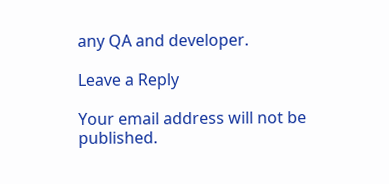any QA and developer.

Leave a Reply

Your email address will not be published.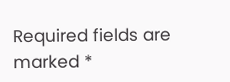Required fields are marked *